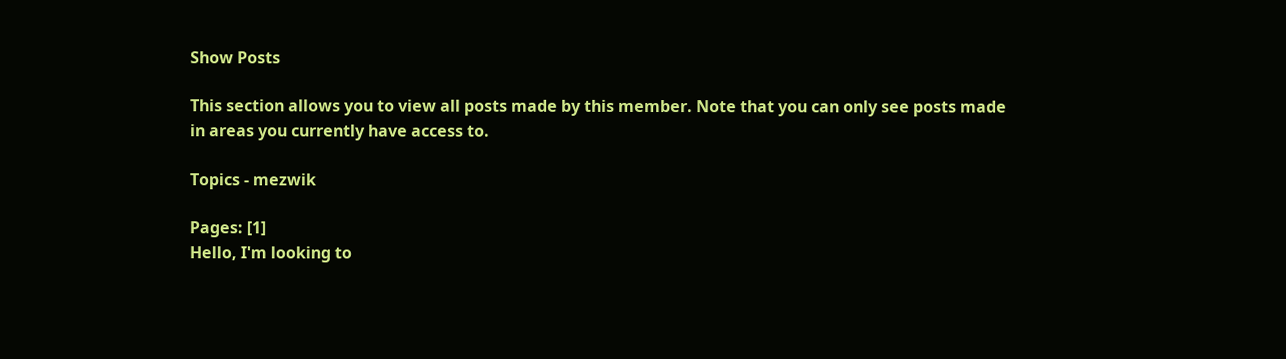Show Posts

This section allows you to view all posts made by this member. Note that you can only see posts made in areas you currently have access to.

Topics - mezwik

Pages: [1]
Hello, I'm looking to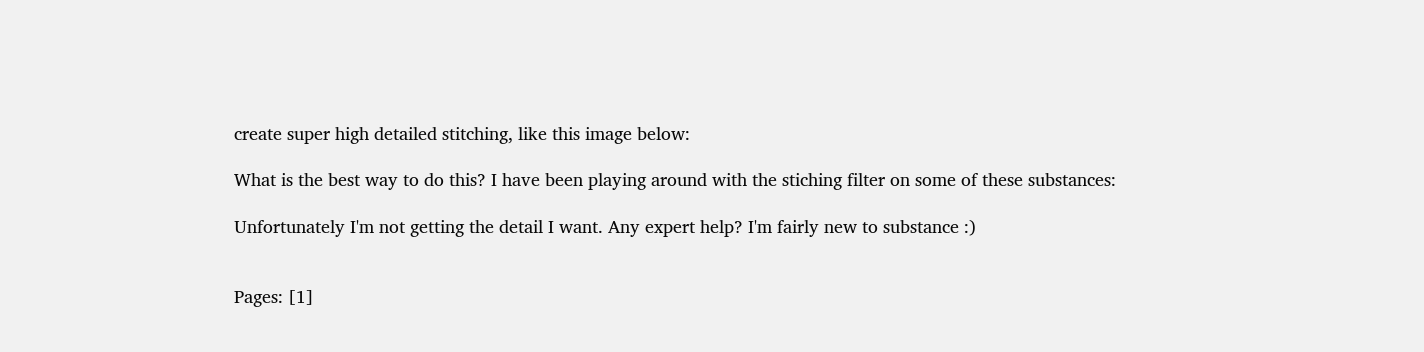create super high detailed stitching, like this image below:

What is the best way to do this? I have been playing around with the stiching filter on some of these substances:

Unfortunately I'm not getting the detail I want. Any expert help? I'm fairly new to substance :)


Pages: [1]